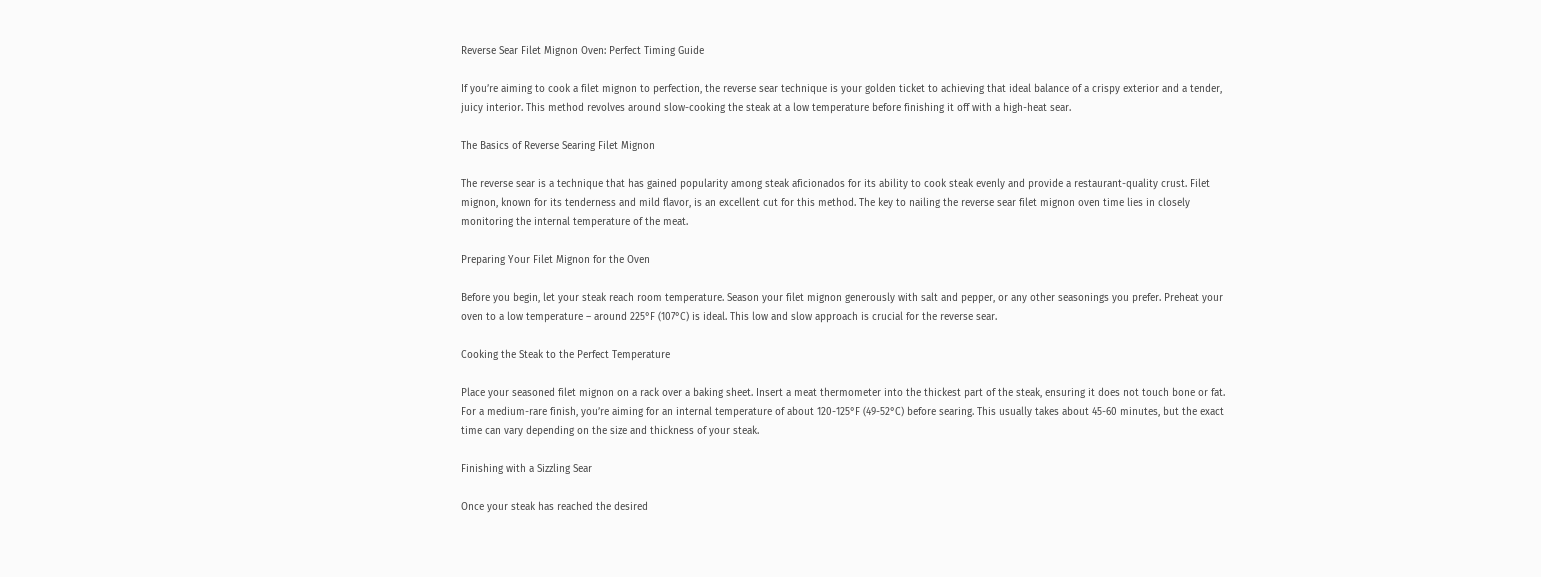Reverse Sear Filet Mignon Oven: Perfect Timing Guide

If you’re aiming to cook a filet mignon to perfection, the reverse sear technique is your golden ticket to achieving that ideal balance of a crispy exterior and a tender, juicy interior. This method revolves around slow-cooking the steak at a low temperature before finishing it off with a high-heat sear.

The Basics of Reverse Searing Filet Mignon

The reverse sear is a technique that has gained popularity among steak aficionados for its ability to cook steak evenly and provide a restaurant-quality crust. Filet mignon, known for its tenderness and mild flavor, is an excellent cut for this method. The key to nailing the reverse sear filet mignon oven time lies in closely monitoring the internal temperature of the meat.

Preparing Your Filet Mignon for the Oven

Before you begin, let your steak reach room temperature. Season your filet mignon generously with salt and pepper, or any other seasonings you prefer. Preheat your oven to a low temperature – around 225°F (107°C) is ideal. This low and slow approach is crucial for the reverse sear.

Cooking the Steak to the Perfect Temperature

Place your seasoned filet mignon on a rack over a baking sheet. Insert a meat thermometer into the thickest part of the steak, ensuring it does not touch bone or fat. For a medium-rare finish, you’re aiming for an internal temperature of about 120-125°F (49-52°C) before searing. This usually takes about 45-60 minutes, but the exact time can vary depending on the size and thickness of your steak.

Finishing with a Sizzling Sear

Once your steak has reached the desired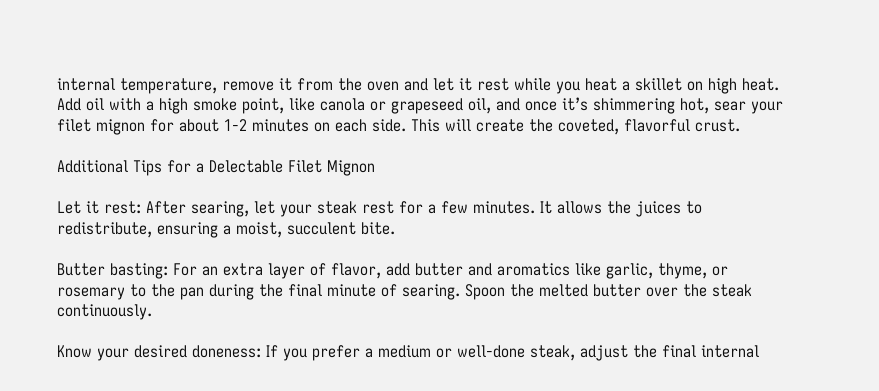internal temperature, remove it from the oven and let it rest while you heat a skillet on high heat. Add oil with a high smoke point, like canola or grapeseed oil, and once it’s shimmering hot, sear your filet mignon for about 1-2 minutes on each side. This will create the coveted, flavorful crust.

Additional Tips for a Delectable Filet Mignon

Let it rest: After searing, let your steak rest for a few minutes. It allows the juices to redistribute, ensuring a moist, succulent bite.

Butter basting: For an extra layer of flavor, add butter and aromatics like garlic, thyme, or rosemary to the pan during the final minute of searing. Spoon the melted butter over the steak continuously.

Know your desired doneness: If you prefer a medium or well-done steak, adjust the final internal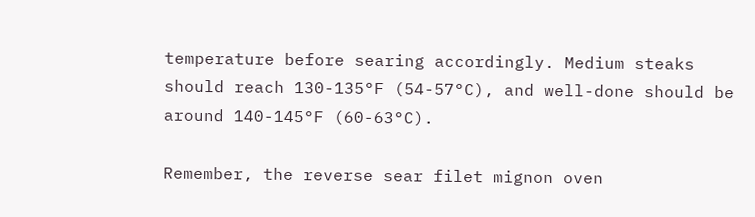temperature before searing accordingly. Medium steaks should reach 130-135°F (54-57°C), and well-done should be around 140-145°F (60-63°C).

Remember, the reverse sear filet mignon oven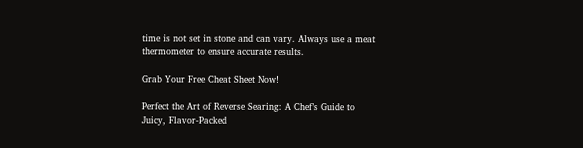time is not set in stone and can vary. Always use a meat thermometer to ensure accurate results.

Grab Your Free Cheat Sheet Now!

Perfect the Art of Reverse Searing: A Chef’s Guide to Juicy, Flavor-Packed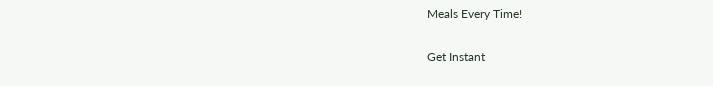Meals Every Time!

Get Instant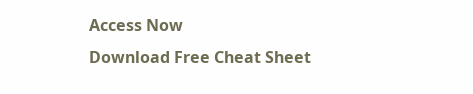Access Now
Download Free Cheat Sheet